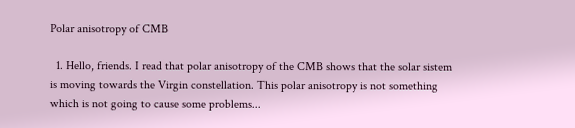Polar anisotropy of CMB

  1. Hello, friends. I read that polar anisotropy of the CMB shows that the solar sistem is moving towards the Virgin constellation. This polar anisotropy is not something which is not going to cause some problems...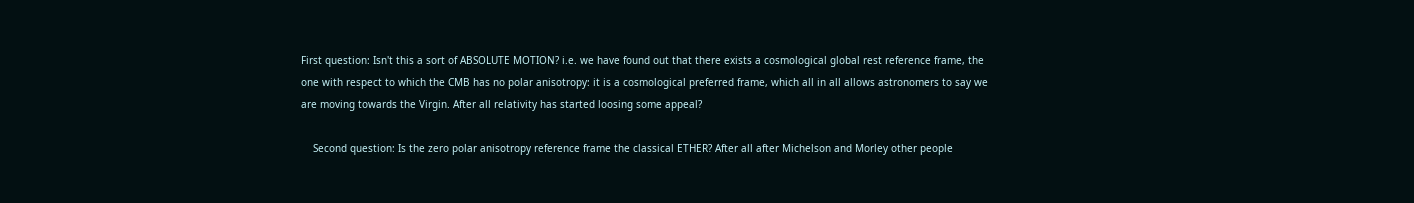First question: Isn't this a sort of ABSOLUTE MOTION? i.e. we have found out that there exists a cosmological global rest reference frame, the one with respect to which the CMB has no polar anisotropy: it is a cosmological preferred frame, which all in all allows astronomers to say we are moving towards the Virgin. After all relativity has started loosing some appeal?

    Second question: Is the zero polar anisotropy reference frame the classical ETHER? After all after Michelson and Morley other people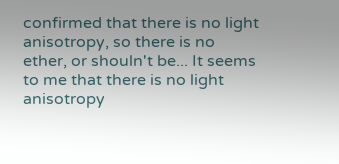confirmed that there is no light anisotropy, so there is no ether, or shouln't be... It seems to me that there is no light anisotropy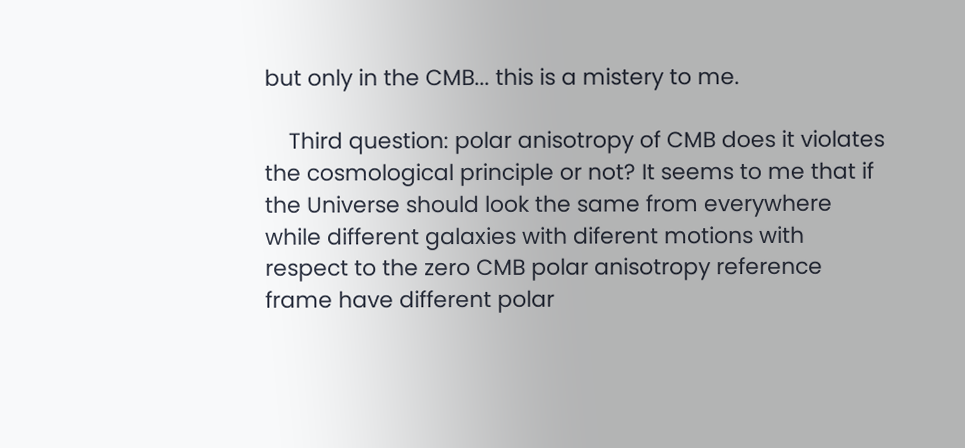but only in the CMB... this is a mistery to me.

    Third question: polar anisotropy of CMB does it violates the cosmological principle or not? It seems to me that if the Universe should look the same from everywhere while different galaxies with diferent motions with respect to the zero CMB polar anisotropy reference frame have different polar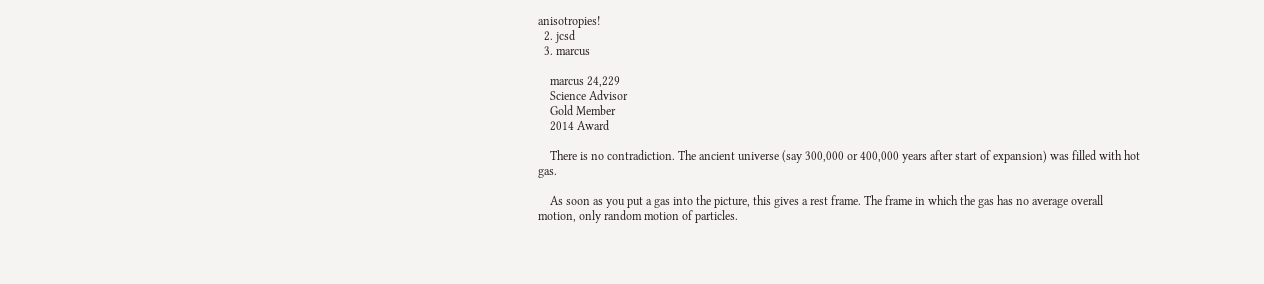anisotropies!
  2. jcsd
  3. marcus

    marcus 24,229
    Science Advisor
    Gold Member
    2014 Award

    There is no contradiction. The ancient universe (say 300,000 or 400,000 years after start of expansion) was filled with hot gas.

    As soon as you put a gas into the picture, this gives a rest frame. The frame in which the gas has no average overall motion, only random motion of particles.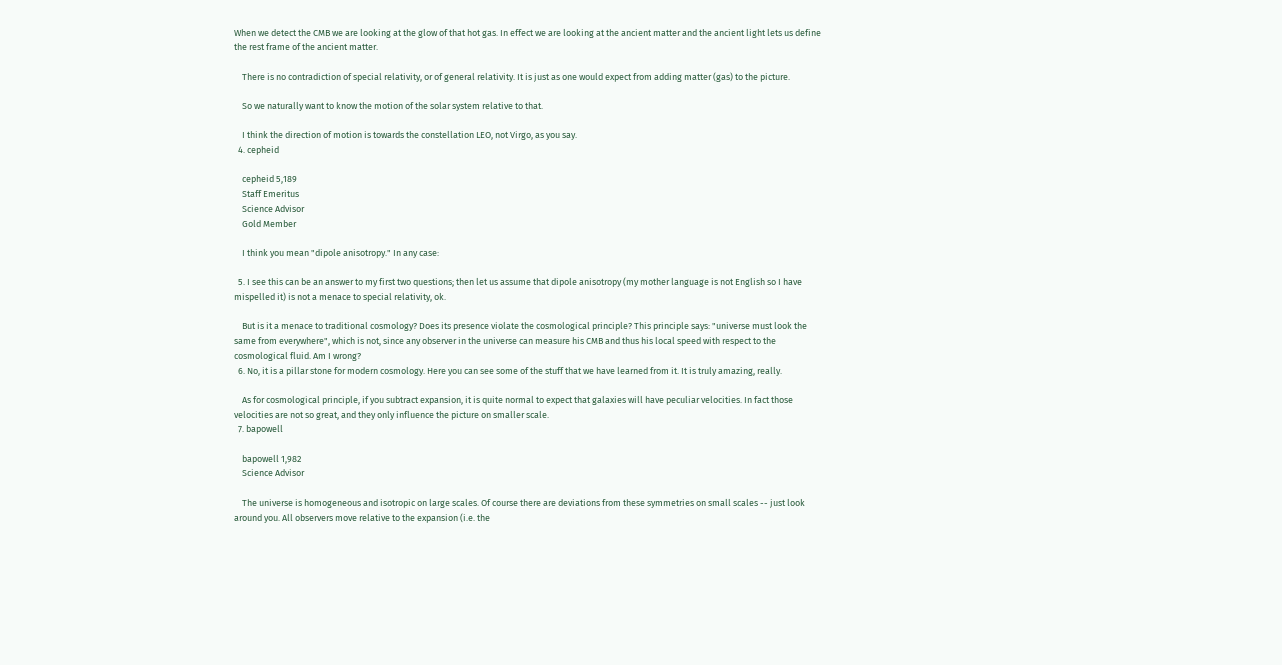When we detect the CMB we are looking at the glow of that hot gas. In effect we are looking at the ancient matter and the ancient light lets us define the rest frame of the ancient matter.

    There is no contradiction of special relativity, or of general relativity. It is just as one would expect from adding matter (gas) to the picture.

    So we naturally want to know the motion of the solar system relative to that.

    I think the direction of motion is towards the constellation LEO, not Virgo, as you say.
  4. cepheid

    cepheid 5,189
    Staff Emeritus
    Science Advisor
    Gold Member

    I think you mean "dipole anisotropy." In any case:

  5. I see this can be an answer to my first two questions; then let us assume that dipole anisotropy (my mother language is not English so I have mispelled it) is not a menace to special relativity, ok.

    But is it a menace to traditional cosmology? Does its presence violate the cosmological principle? This principle says: "universe must look the same from everywhere", which is not, since any observer in the universe can measure his CMB and thus his local speed with respect to the cosmological fluid. Am I wrong?
  6. No, it is a pillar stone for modern cosmology. Here you can see some of the stuff that we have learned from it. It is truly amazing, really.

    As for cosmological principle, if you subtract expansion, it is quite normal to expect that galaxies will have peculiar velocities. In fact those velocities are not so great, and they only influence the picture on smaller scale.
  7. bapowell

    bapowell 1,982
    Science Advisor

    The universe is homogeneous and isotropic on large scales. Of course there are deviations from these symmetries on small scales -- just look around you. All observers move relative to the expansion (i.e. the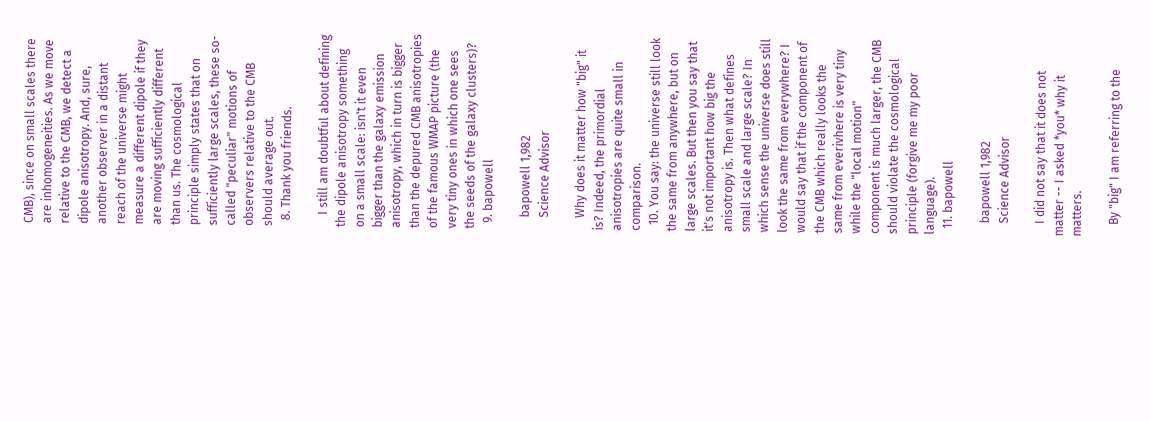CMB), since on small scales there are inhomogeneities. As we move relative to the CMB, we detect a dipole anisotropy. And, sure, another observer in a distant reach of the universe might measure a different dipole if they are moving sufficiently different than us. The cosmological principle simply states that on sufficiently large scales, these so-called "peculiar" motions of observers relative to the CMB should average out.
  8. Thank you friends.

    I still am doubtful about defining the dipole anisotropy something on a small scale: isn't it even bigger than the galaxy emission anisotropy, which in turn is bigger than the depured CMB anisotropies of the famous WMAP picture (the very tiny ones in which one sees the seeds of the galaxy clusters)?
  9. bapowell

    bapowell 1,982
    Science Advisor

    Why does it matter how "big" it is? Indeed, the primordial anisotropies are quite small in comparison.
  10. You say: the universe still look the same from anywhere, but on large scales. But then you say that it's not important how big the anisotropy is. Then what defines small scale and large scale? In which sense the universe does still look the same from everywhere? I would say that if the component of the CMB which really looks the same from everivhere is very tiny while the "local motion" component is much larger, the CMB should violate the cosmological principle (forgive me my poor language).
  11. bapowell

    bapowell 1,982
    Science Advisor

    I did not say that it does not matter -- I asked *you* why it matters.

    By "big" I am referring to the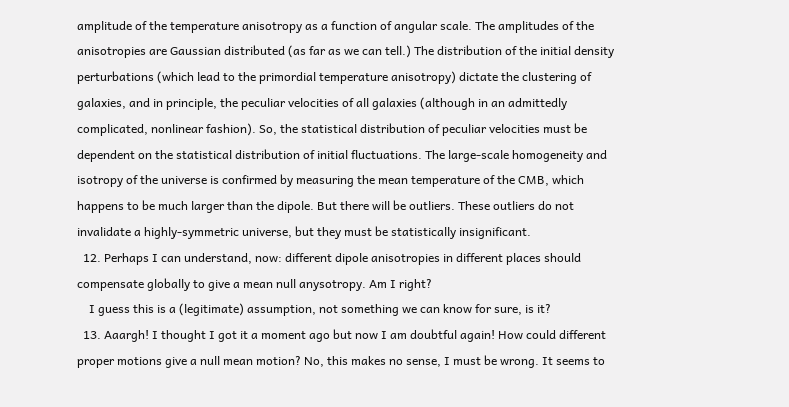amplitude of the temperature anisotropy as a function of angular scale. The amplitudes of the anisotropies are Gaussian distributed (as far as we can tell.) The distribution of the initial density perturbations (which lead to the primordial temperature anisotropy) dictate the clustering of galaxies, and in principle, the peculiar velocities of all galaxies (although in an admittedly complicated, nonlinear fashion). So, the statistical distribution of peculiar velocities must be dependent on the statistical distribution of initial fluctuations. The large-scale homogeneity and isotropy of the universe is confirmed by measuring the mean temperature of the CMB, which happens to be much larger than the dipole. But there will be outliers. These outliers do not invalidate a highly-symmetric universe, but they must be statistically insignificant.
  12. Perhaps I can understand, now: different dipole anisotropies in different places should compensate globally to give a mean null anysotropy. Am I right?
    I guess this is a (legitimate) assumption, not something we can know for sure, is it?
  13. Aaargh! I thought I got it a moment ago but now I am doubtful again! How could different proper motions give a null mean motion? No, this makes no sense, I must be wrong. It seems to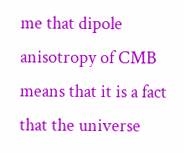me that dipole anisotropy of CMB means that it is a fact that the universe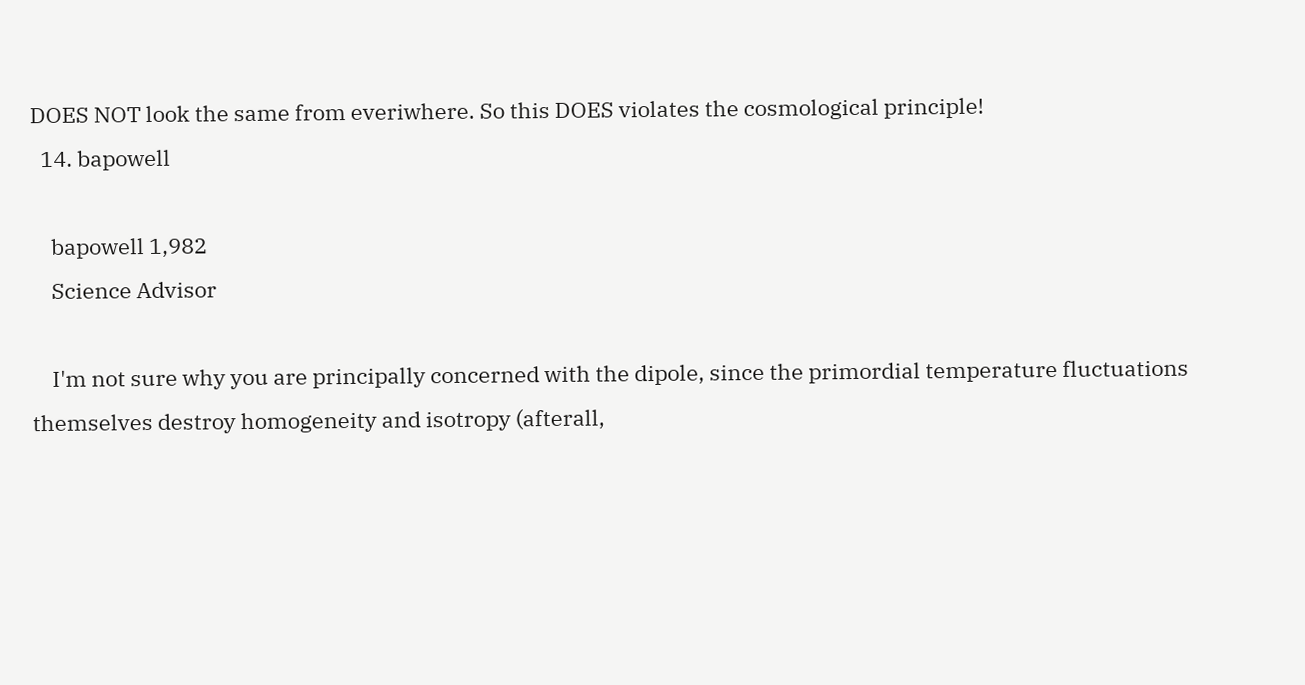DOES NOT look the same from everiwhere. So this DOES violates the cosmological principle!
  14. bapowell

    bapowell 1,982
    Science Advisor

    I'm not sure why you are principally concerned with the dipole, since the primordial temperature fluctuations themselves destroy homogeneity and isotropy (afterall,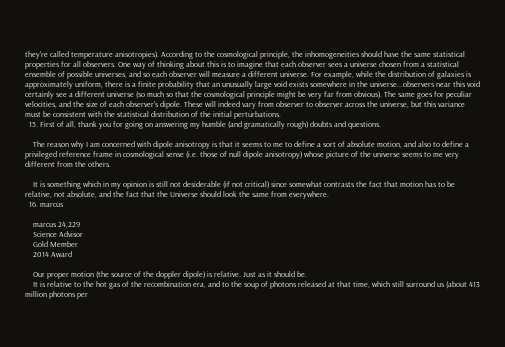they're called temperature anisotropies). According to the cosmological principle, the inhomogeneities should have the same statistical properties for all observers. One way of thinking about this is to imagine that each observer sees a universe chosen from a statistical ensemble of possible universes, and so each observer will measure a different universe. For example, while the distribution of galaxies is approximately uniform, there is a finite probability that an unusually large void exists somewhere in the universe...observers near this void certainly see a different universe (so much so that the cosmological principle might be very far from obvious). The same goes for peculiar velocities, and the size of each observer's dipole. These will indeed vary from observer to observer across the universe, but this variance must be consistent with the statistical distribution of the initial perturbations.
  15. First of all, thank you for going on answering my humble (and gramatically rough) doubts and questions.

    The reason why I am concerned with dipole anisotropy is that it seems to me to define a sort of absolute motion, and also to define a privileged reference frame in cosmological sense (i.e. those of null dipole anisotropy) whose picture of the universe seems to me very different from the others.

    It is something which in my opinion is still not desiderable (if not critical) since somewhat contrasts the fact that motion has to be relative, not absolute, and the fact that the Universe should look the same from everywhere.
  16. marcus

    marcus 24,229
    Science Advisor
    Gold Member
    2014 Award

    Our proper motion (the source of the doppler dipole) is relative. Just as it should be.
    It is relative to the hot gas of the recombination era, and to the soup of photons released at that time, which still surround us (about 413 million photons per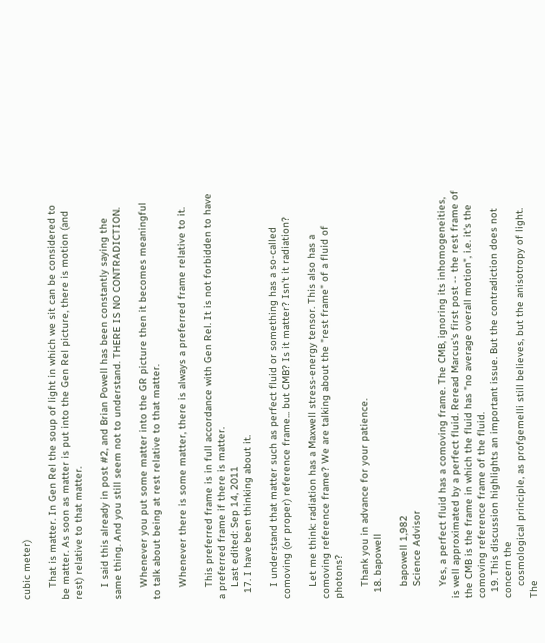cubic meter)

    That is matter. In Gen Rel the soup of light in which we sit can be considered to be matter. As soon as matter is put into the Gen Rel picture, there is motion (and rest) relative to that matter.

    I said this already in post #2, and Brian Powell has been constantly saying the same thing. And you still seem not to understand. THERE IS NO CONTRADICTION.

    Whenever you put some matter into the GR picture then it becomes meaningful to talk about being at rest relative to that matter.

    Whenever there is some matter, there is always a preferred frame relative to it.

    This preferred frame is in full accordance with Gen Rel. It is not forbidden to have a preferred frame if there is matter.
    Last edited: Sep 14, 2011
  17. I have been thinking about it.

    I understand that matter such as perfect fluid or something has a so-called comoving (or proper) reference frame... but CMB? Is it matter? Isn't it radiation?

    Let me think: radiation has a Maxwell stress-energy tensor. This also has a comoving reference frame? We are talking about the "rest frame" of a fluid of photons?

    Thank you in advance for your patience.
  18. bapowell

    bapowell 1,982
    Science Advisor

    Yes, a perfect fluid has a comoving frame. The CMB, ignoring its inhomogeneities, is well approximated by a perfect fluid. Reread Marcus's first post -- the rest frame of the CMB is the frame in which the fluid has "no average overall motion", i.e. it's the comoving reference frame of the fluid.
  19. This discussion highlights an important issue. But the contradiction does not concern the
    cosmological principle, as profgemelli still believes, but the anisotropy of light. The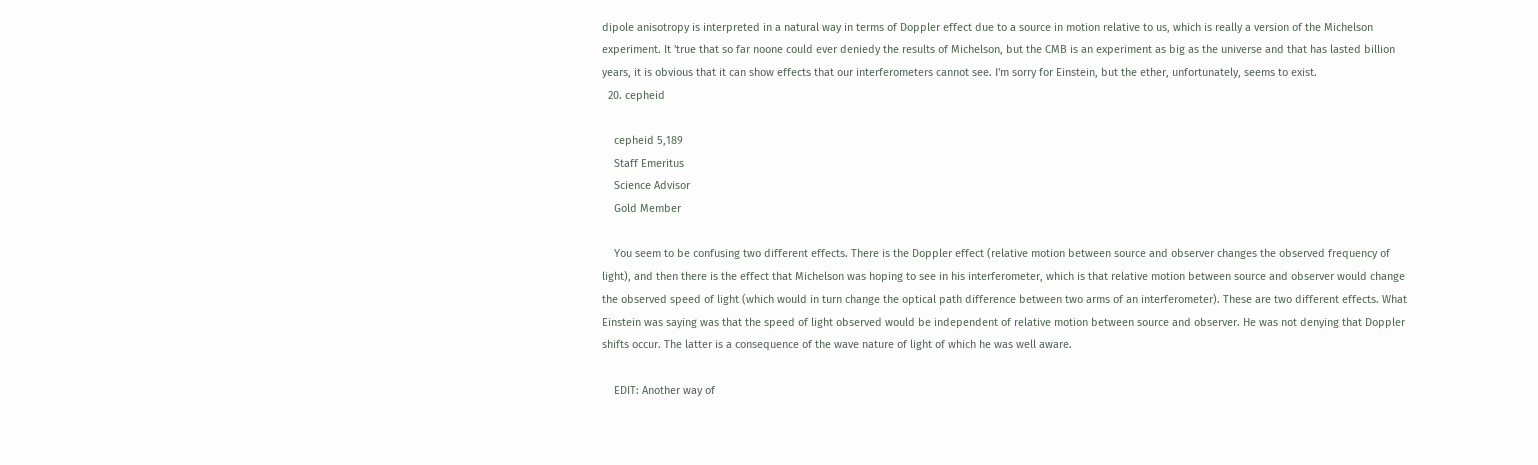dipole anisotropy is interpreted in a natural way in terms of Doppler effect due to a source in motion relative to us, which is really a version of the Michelson experiment. It 'true that so far noone could ever deniedy the results of Michelson, but the CMB is an experiment as big as the universe and that has lasted billion years, it is obvious that it can show effects that our interferometers cannot see. I'm sorry for Einstein, but the ether, unfortunately, seems to exist.
  20. cepheid

    cepheid 5,189
    Staff Emeritus
    Science Advisor
    Gold Member

    You seem to be confusing two different effects. There is the Doppler effect (relative motion between source and observer changes the observed frequency of light), and then there is the effect that Michelson was hoping to see in his interferometer, which is that relative motion between source and observer would change the observed speed of light (which would in turn change the optical path difference between two arms of an interferometer). These are two different effects. What Einstein was saying was that the speed of light observed would be independent of relative motion between source and observer. He was not denying that Doppler shifts occur. The latter is a consequence of the wave nature of light of which he was well aware.

    EDIT: Another way of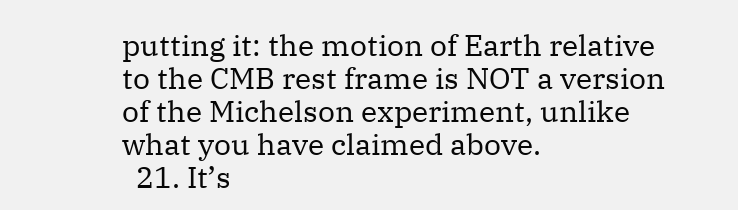putting it: the motion of Earth relative to the CMB rest frame is NOT a version of the Michelson experiment, unlike what you have claimed above.
  21. It’s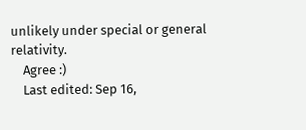unlikely under special or general relativity.
    Agree :)
    Last edited: Sep 16,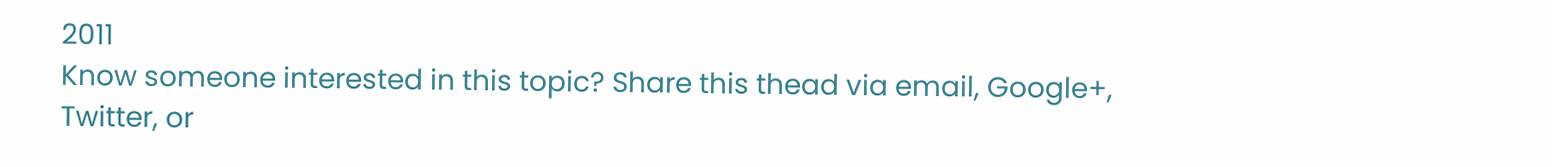2011
Know someone interested in this topic? Share this thead via email, Google+, Twitter, or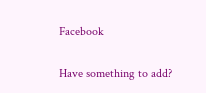Facebook

Have something to add?